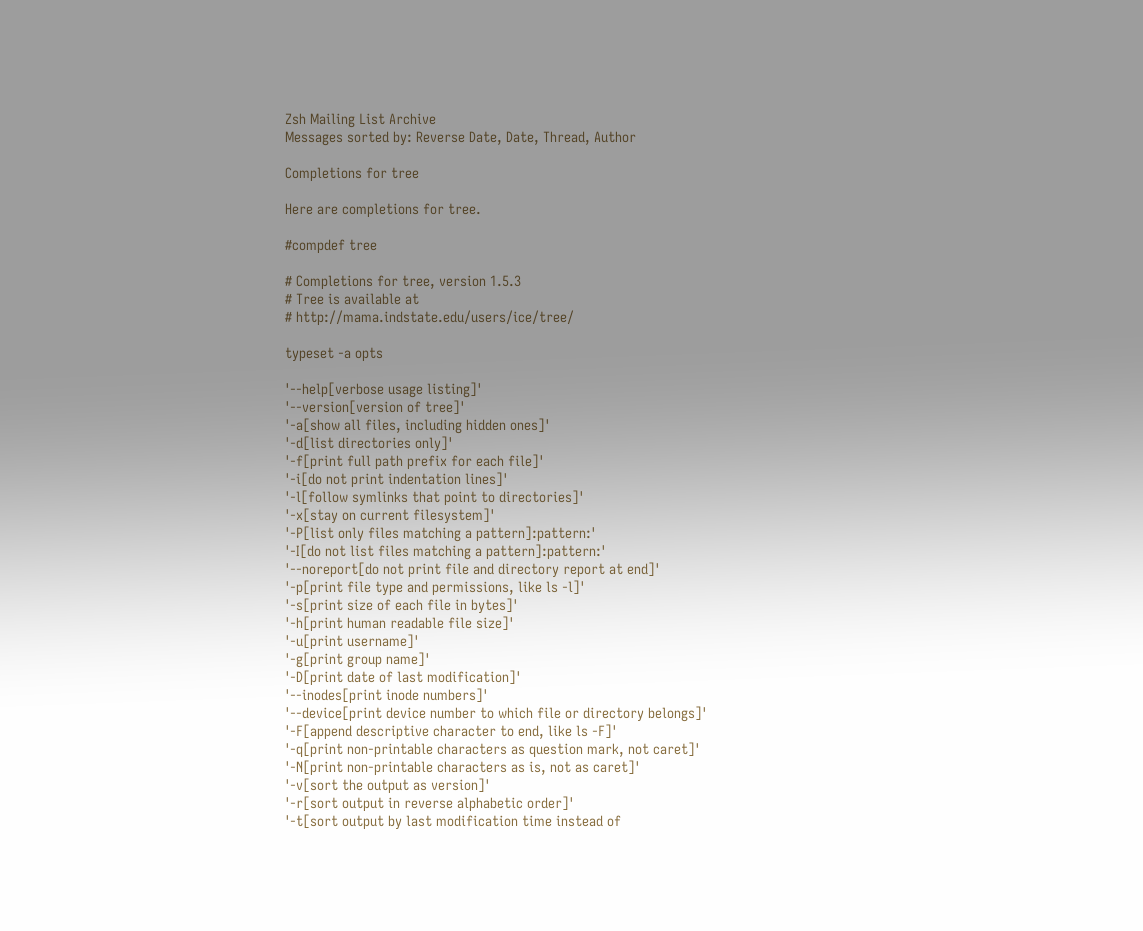Zsh Mailing List Archive
Messages sorted by: Reverse Date, Date, Thread, Author

Completions for tree

Here are completions for tree.

#compdef tree

# Completions for tree, version 1.5.3
# Tree is available at
# http://mama.indstate.edu/users/ice/tree/

typeset -a opts

'--help[verbose usage listing]'
'--version[version of tree]'
'-a[show all files, including hidden ones]'
'-d[list directories only]'
'-f[print full path prefix for each file]'
'-i[do not print indentation lines]'
'-l[follow symlinks that point to directories]'
'-x[stay on current filesystem]'
'-P[list only files matching a pattern]:pattern:'
'-I[do not list files matching a pattern]:pattern:'
'--noreport[do not print file and directory report at end]'
'-p[print file type and permissions, like ls -l]'
'-s[print size of each file in bytes]'
'-h[print human readable file size]'
'-u[print username]'
'-g[print group name]'
'-D[print date of last modification]'
'--inodes[print inode numbers]'
'--device[print device number to which file or directory belongs]'
'-F[append descriptive character to end, like ls -F]'
'-q[print non-printable characters as question mark, not caret]'
'-N[print non-printable characters as is, not as caret]'
'-v[sort the output as version]'
'-r[sort output in reverse alphabetic order]'
'-t[sort output by last modification time instead of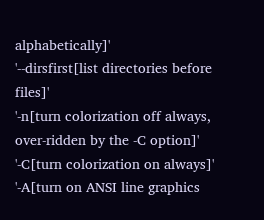alphabetically]'
'--dirsfirst[list directories before files]'
'-n[turn colorization off always, over-ridden by the -C option]'
'-C[turn colorization on always]'
'-A[turn on ANSI line graphics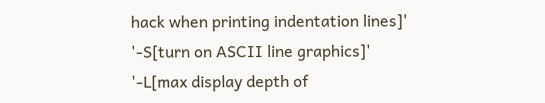hack when printing indentation lines]'
'-S[turn on ASCII line graphics]'
'-L[max display depth of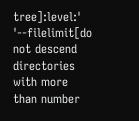tree]:level:'
'--filelimit[do not descend directories with more than number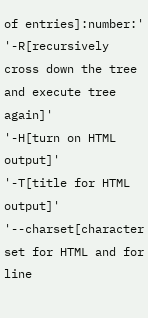of entries]:number:'
'-R[recursively cross down the tree and execute tree again]'
'-H[turn on HTML output]'
'-T[title for HTML output]'
'--charset[character set for HTML and for line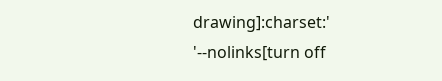drawing]:charset:'
'--nolinks[turn off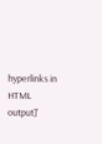hyperlinks in HTML output]'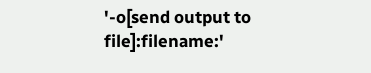'-o[send output to file]:filename:'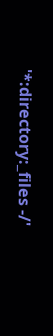'*:directory:_files -/'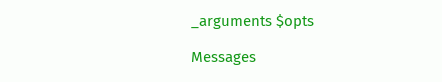_arguments $opts

Messages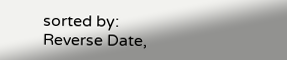sorted by: Reverse Date,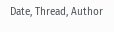Date, Thread, Author